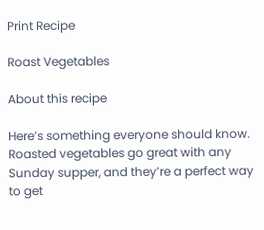Print Recipe

Roast Vegetables

About this recipe

Here’s something everyone should know. Roasted vegetables go great with any Sunday supper, and they’re a perfect way to get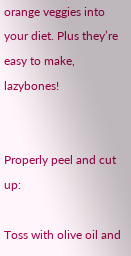orange veggies into your diet. Plus they’re easy to make, lazybones!


Properly peel and cut up:

Toss with olive oil and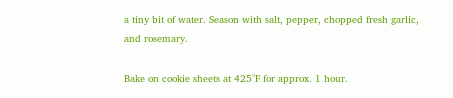a tiny bit of water. Season with salt, pepper, chopped fresh garlic, and rosemary.

Bake on cookie sheets at 425°F for approx. 1 hour.